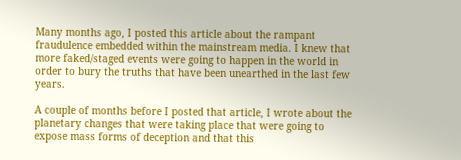Many months ago, I posted this article about the rampant fraudulence embedded within the mainstream media. I knew that more faked/staged events were going to happen in the world in order to bury the truths that have been unearthed in the last few years.

A couple of months before I posted that article, I wrote about the planetary changes that were taking place that were going to expose mass forms of deception and that this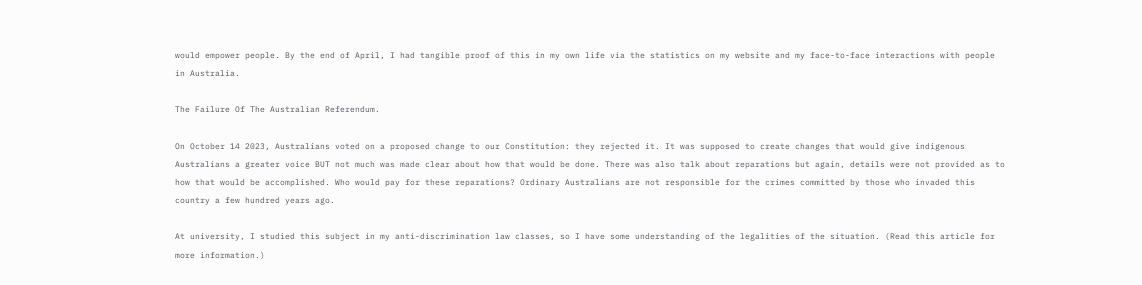would empower people. By the end of April, I had tangible proof of this in my own life via the statistics on my website and my face-to-face interactions with people in Australia.

The Failure Of The Australian Referendum.

On October 14 2023, Australians voted on a proposed change to our Constitution: they rejected it. It was supposed to create changes that would give indigenous Australians a greater voice BUT not much was made clear about how that would be done. There was also talk about reparations but again, details were not provided as to how that would be accomplished. Who would pay for these reparations? Ordinary Australians are not responsible for the crimes committed by those who invaded this country a few hundred years ago.

At university, I studied this subject in my anti-discrimination law classes, so I have some understanding of the legalities of the situation. (Read this article for more information.)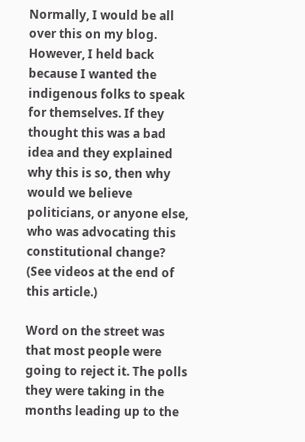Normally, I would be all over this on my blog. However, I held back because I wanted the indigenous folks to speak for themselves. If they thought this was a bad idea and they explained why this is so, then why would we believe politicians, or anyone else, who was advocating this constitutional change? (See videos at the end of this article.)

Word on the street was that most people were going to reject it. The polls they were taking in the months leading up to the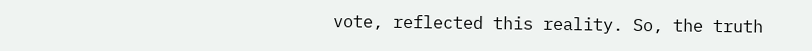vote, reflected this reality. So, the truth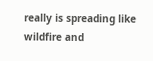really is spreading like wildfire and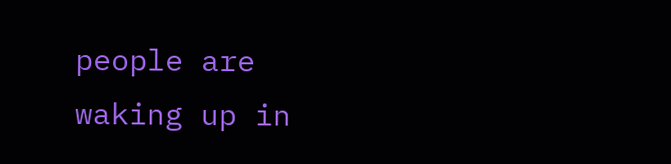people are waking up in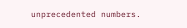unprecedented numbers.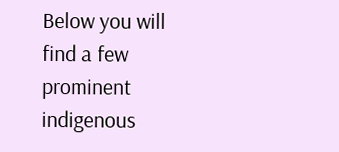Below you will find a few prominent indigenous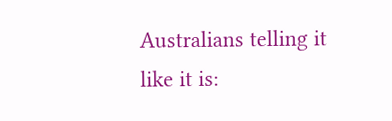Australians telling it like it is: